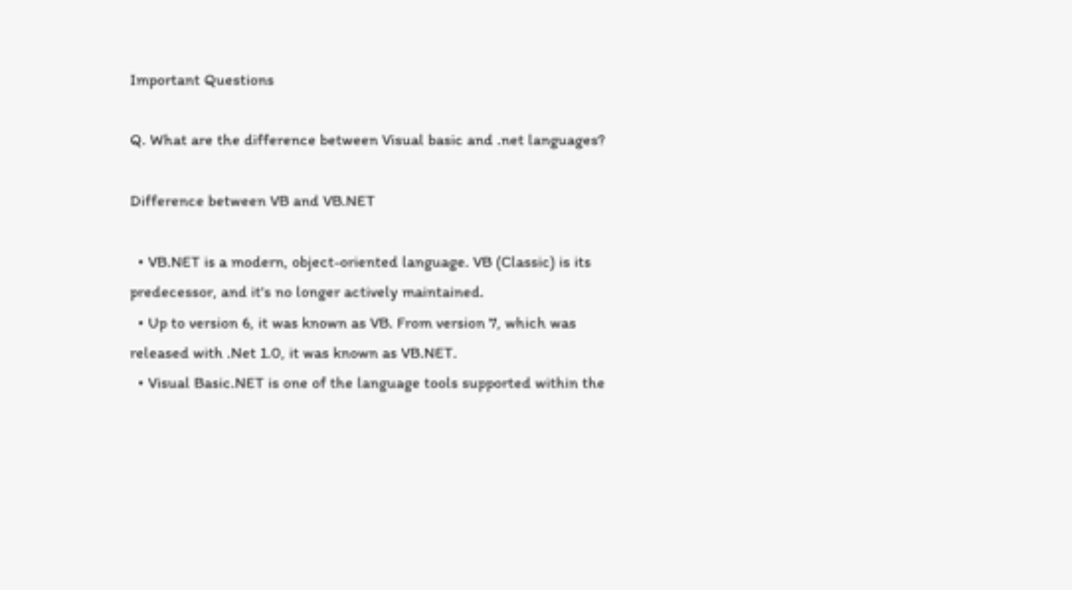Important Questions

Q. What are the difference between Visual basic and .net languages?

Difference between VB and VB.NET

  • VB.NET is a modern, object-oriented language. VB (Classic) is its predecessor, and it's no longer actively maintained.
  • Up to version 6, it was known as VB. From version 7, which was released with .Net 1.0, it was known as VB.NET.
  • Visual Basic.NET is one of the language tools supported within the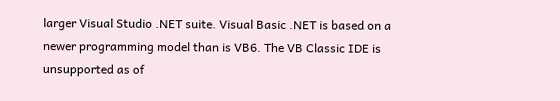larger Visual Studio .NET suite. Visual Basic .NET is based on a newer programming model than is VB6. The VB Classic IDE is unsupported as of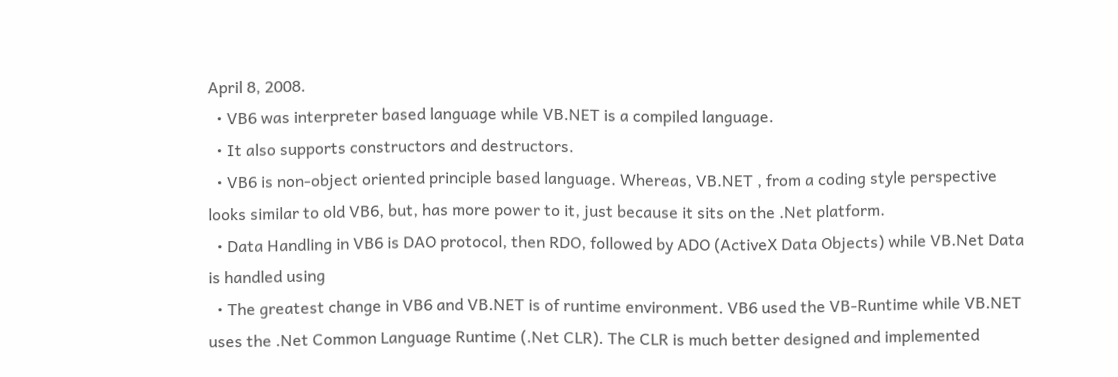April 8, 2008.
  • VB6 was interpreter based language while VB.NET is a compiled language.
  • It also supports constructors and destructors.
  • VB6 is non-object oriented principle based language. Whereas, VB.NET , from a coding style perspective looks similar to old VB6, but, has more power to it, just because it sits on the .Net platform.
  • Data Handling in VB6 is DAO protocol, then RDO, followed by ADO (ActiveX Data Objects) while VB.Net Data is handled using
  • The greatest change in VB6 and VB.NET is of runtime environment. VB6 used the VB-Runtime while VB.NET uses the .Net Common Language Runtime (.Net CLR). The CLR is much better designed and implemented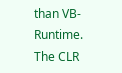than VB-Runtime. The CLR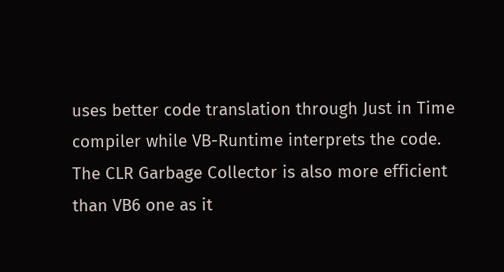uses better code translation through Just in Time compiler while VB-Runtime interprets the code. The CLR Garbage Collector is also more efficient than VB6 one as it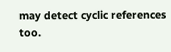may detect cyclic references too.